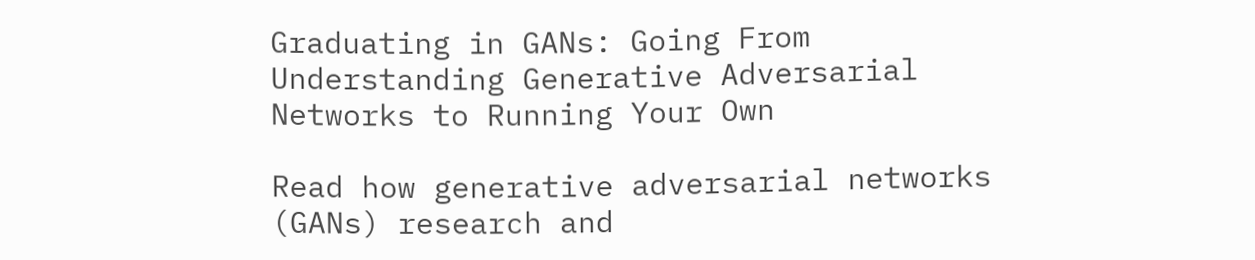Graduating in GANs: Going From Understanding Generative Adversarial Networks to Running Your Own

Read how generative adversarial networks (GANs) research and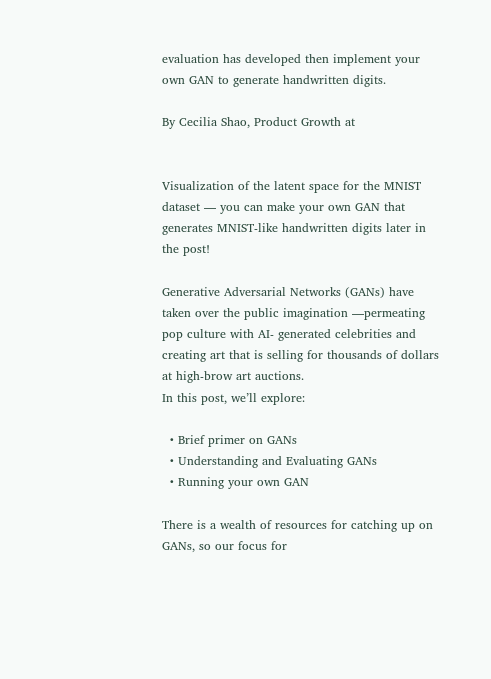evaluation has developed then implement your own GAN to generate handwritten digits.

By Cecilia Shao, Product Growth at


Visualization of the latent space for the MNIST dataset — you can make your own GAN that generates MNIST-like handwritten digits later in the post!

Generative Adversarial Networks (GANs) have taken over the public imagination —permeating pop culture with AI- generated celebrities and creating art that is selling for thousands of dollars at high-brow art auctions.
In this post, we’ll explore:

  • Brief primer on GANs
  • Understanding and Evaluating GANs
  • Running your own GAN

There is a wealth of resources for catching up on GANs, so our focus for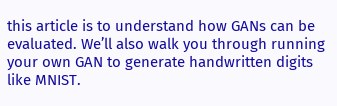this article is to understand how GANs can be evaluated. We’ll also walk you through running your own GAN to generate handwritten digits like MNIST.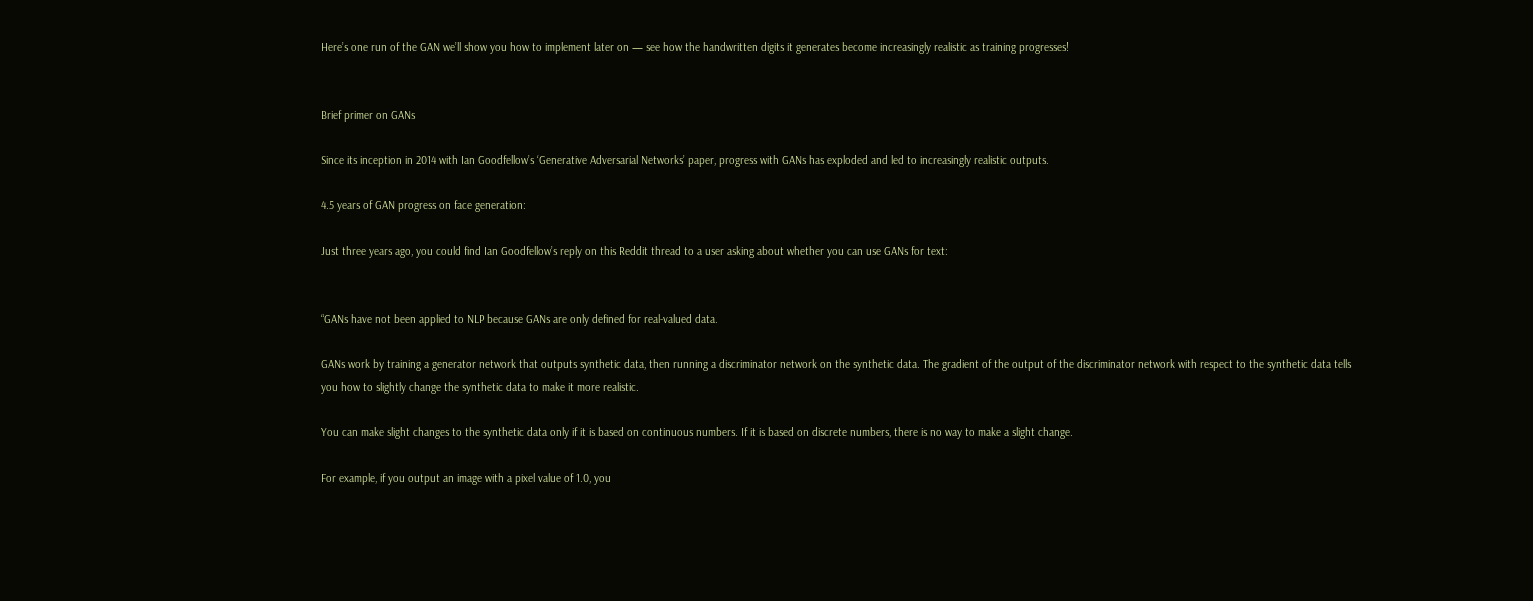Here’s one run of the GAN we’ll show you how to implement later on — see how the handwritten digits it generates become increasingly realistic as training progresses!


Brief primer on GANs

Since its inception in 2014 with Ian Goodfellow’s ‘Generative Adversarial Networks’ paper, progress with GANs has exploded and led to increasingly realistic outputs.

4.5 years of GAN progress on face generation:

Just three years ago, you could find Ian Goodfellow’s reply on this Reddit thread to a user asking about whether you can use GANs for text:


“GANs have not been applied to NLP because GANs are only defined for real-valued data.

GANs work by training a generator network that outputs synthetic data, then running a discriminator network on the synthetic data. The gradient of the output of the discriminator network with respect to the synthetic data tells you how to slightly change the synthetic data to make it more realistic.

You can make slight changes to the synthetic data only if it is based on continuous numbers. If it is based on discrete numbers, there is no way to make a slight change.

For example, if you output an image with a pixel value of 1.0, you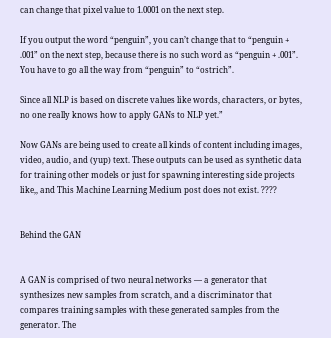can change that pixel value to 1.0001 on the next step.

If you output the word “penguin”, you can’t change that to “penguin + .001” on the next step, because there is no such word as “penguin + .001”. You have to go all the way from “penguin” to “ostrich”.

Since all NLP is based on discrete values like words, characters, or bytes, no one really knows how to apply GANs to NLP yet.”

Now GANs are being used to create all kinds of content including images, video, audio, and (yup) text. These outputs can be used as synthetic data for training other models or just for spawning interesting side projects like,, and This Machine Learning Medium post does not exist. ????


Behind the GAN


A GAN is comprised of two neural networks — a generator that synthesizes new samples from scratch, and a discriminator that compares training samples with these generated samples from the generator. The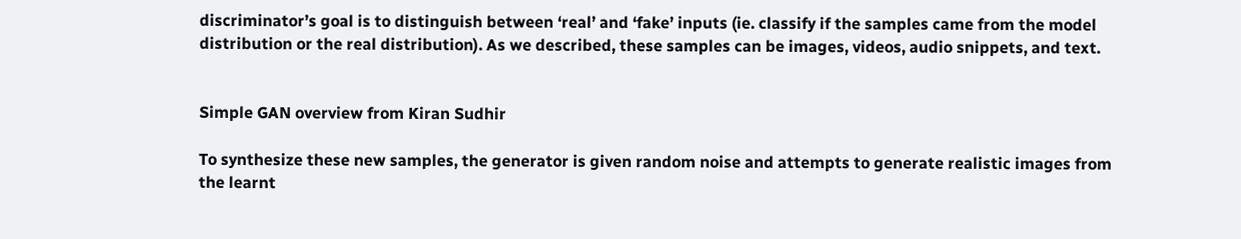discriminator’s goal is to distinguish between ‘real’ and ‘fake’ inputs (ie. classify if the samples came from the model distribution or the real distribution). As we described, these samples can be images, videos, audio snippets, and text.


Simple GAN overview from Kiran Sudhir

To synthesize these new samples, the generator is given random noise and attempts to generate realistic images from the learnt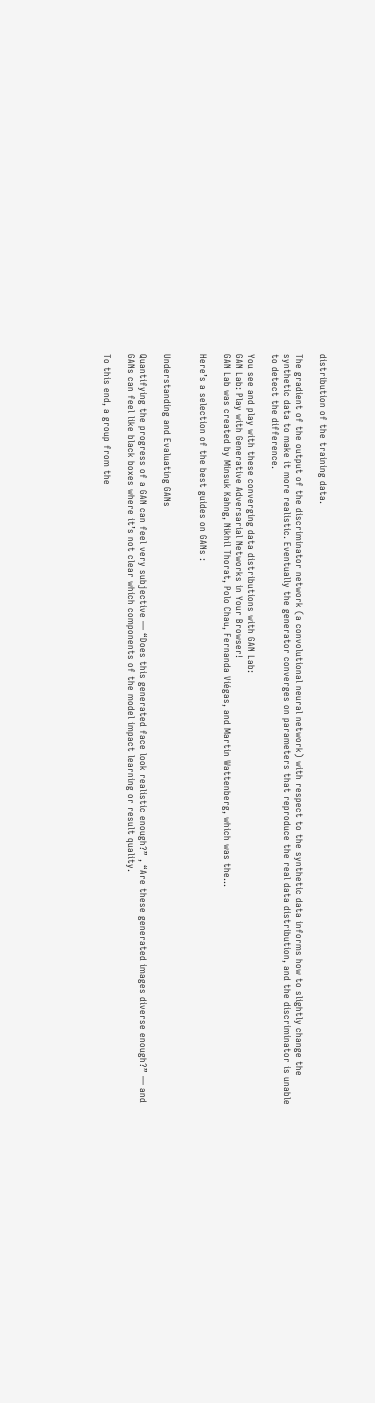distribution of the training data.

The gradient of the output of the discriminator network (a convolutional neural network) with respect to the synthetic data informs how to slightly change the synthetic data to make it more realistic. Eventually the generator converges on parameters that reproduce the real data distribution, and the discriminator is unable to detect the difference.

You see and play with these converging data distributions with GAN Lab:
GAN Lab: Play with Generative Adversarial Networks in Your Browser!
GAN Lab was created by Minsuk Kahng, Nikhil Thorat, Polo Chau, Fernanda Viégas, and Martin Wattenberg, which was the…

Here’s a selection of the best guides on GANs :


Understanding and Evaluating GANs

Quantifying the progress of a GAN can feel very subjective — “Does this generated face look realistic enough?” , “Are these generated images diverse enough?” — and GANs can feel like black boxes where it’s not clear which components of the model impact learning or result quality.

To this end, a group from the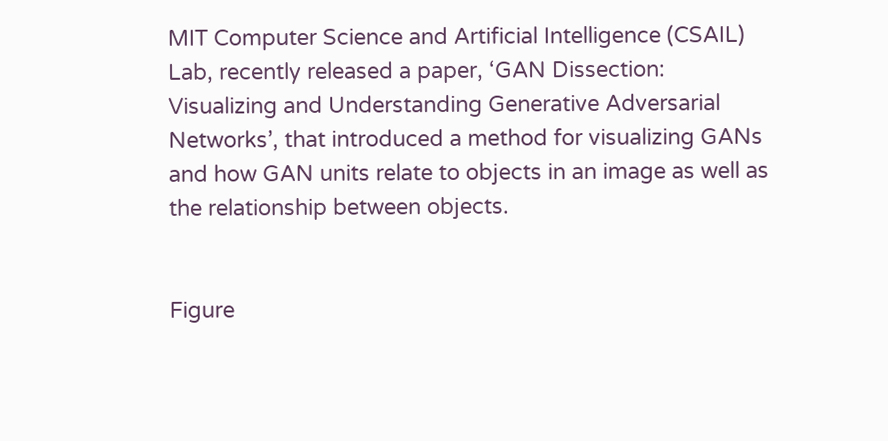MIT Computer Science and Artificial Intelligence (CSAIL) Lab, recently released a paper, ‘GAN Dissection: Visualizing and Understanding Generative Adversarial Networks’, that introduced a method for visualizing GANs and how GAN units relate to objects in an image as well as the relationship between objects.


Figure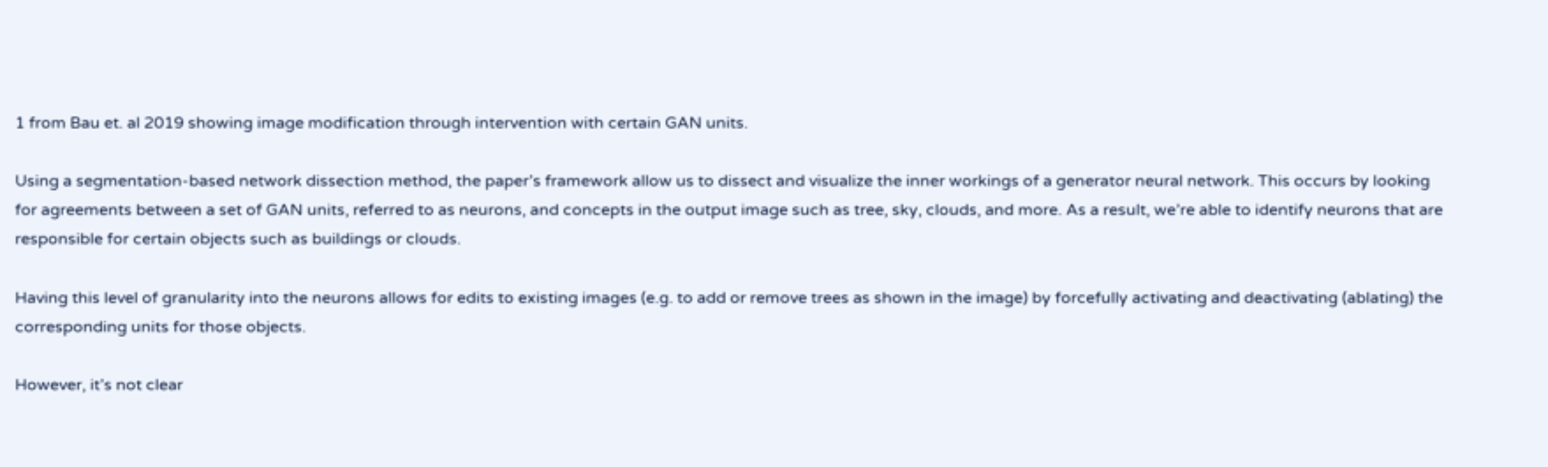1 from Bau et. al 2019 showing image modification through intervention with certain GAN units.

Using a segmentation-based network dissection method, the paper’s framework allow us to dissect and visualize the inner workings of a generator neural network. This occurs by looking for agreements between a set of GAN units, referred to as neurons, and concepts in the output image such as tree, sky, clouds, and more. As a result, we’re able to identify neurons that are responsible for certain objects such as buildings or clouds.

Having this level of granularity into the neurons allows for edits to existing images (e.g. to add or remove trees as shown in the image) by forcefully activating and deactivating (ablating) the corresponding units for those objects.

However, it’s not clear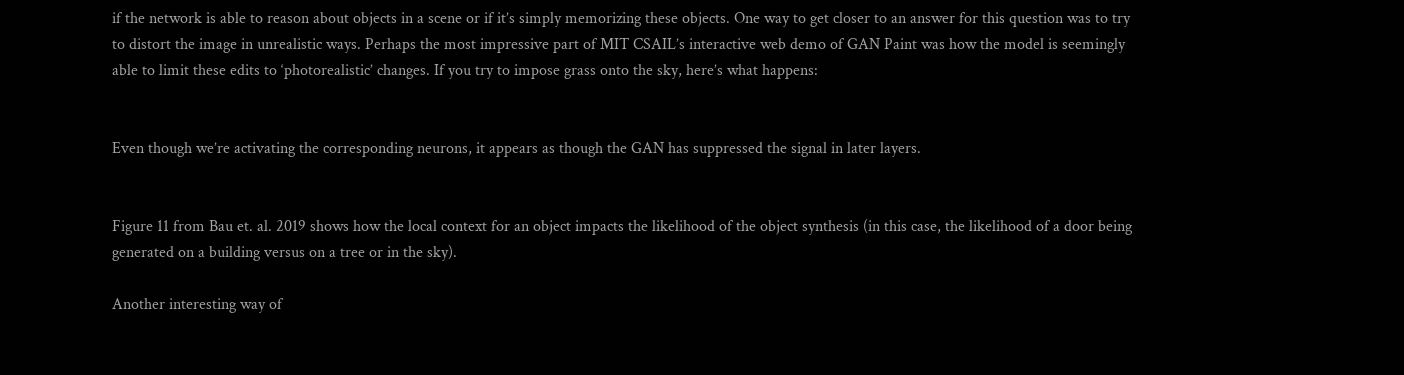if the network is able to reason about objects in a scene or if it’s simply memorizing these objects. One way to get closer to an answer for this question was to try to distort the image in unrealistic ways. Perhaps the most impressive part of MIT CSAIL’s interactive web demo of GAN Paint was how the model is seemingly able to limit these edits to ‘photorealistic’ changes. If you try to impose grass onto the sky, here’s what happens:


Even though we’re activating the corresponding neurons, it appears as though the GAN has suppressed the signal in later layers.


Figure 11 from Bau et. al. 2019 shows how the local context for an object impacts the likelihood of the object synthesis (in this case, the likelihood of a door being generated on a building versus on a tree or in the sky).

Another interesting way of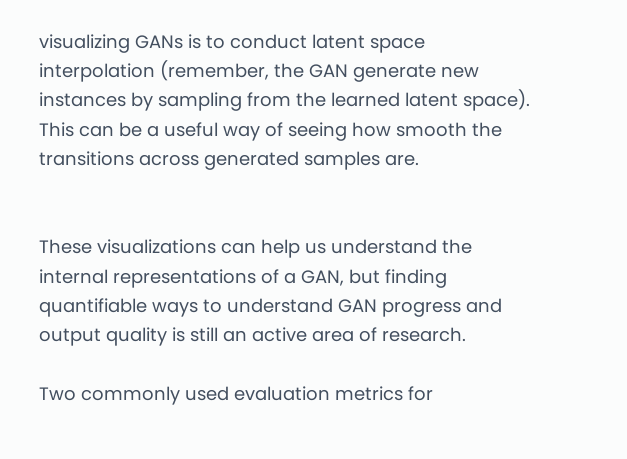visualizing GANs is to conduct latent space interpolation (remember, the GAN generate new instances by sampling from the learned latent space). This can be a useful way of seeing how smooth the transitions across generated samples are.


These visualizations can help us understand the internal representations of a GAN, but finding quantifiable ways to understand GAN progress and output quality is still an active area of research.

Two commonly used evaluation metrics for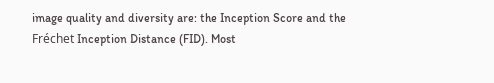image quality and diversity are: the Inception Score and the Fréchet Inception Distance (FID). Most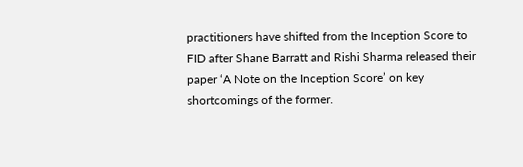practitioners have shifted from the Inception Score to FID after Shane Barratt and Rishi Sharma released their paper ‘A Note on the Inception Score’ on key shortcomings of the former.